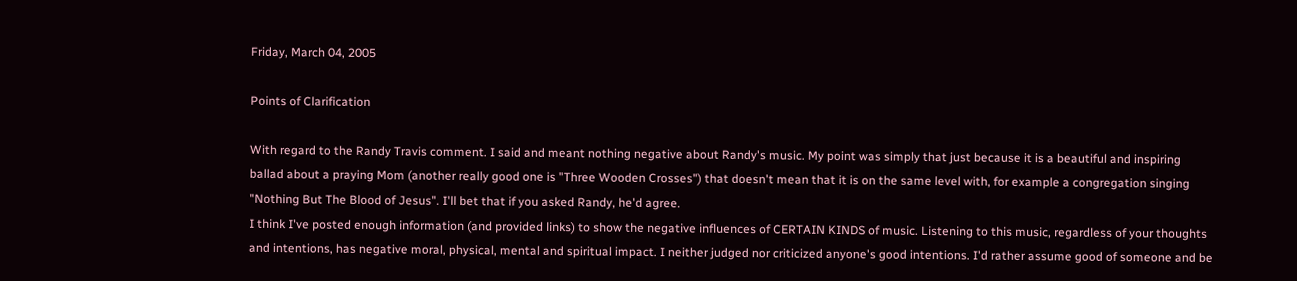Friday, March 04, 2005

Points of Clarification

With regard to the Randy Travis comment. I said and meant nothing negative about Randy's music. My point was simply that just because it is a beautiful and inspiring ballad about a praying Mom (another really good one is "Three Wooden Crosses") that doesn't mean that it is on the same level with, for example a congregation singing "Nothing But The Blood of Jesus". I'll bet that if you asked Randy, he'd agree.
I think I've posted enough information (and provided links) to show the negative influences of CERTAIN KINDS of music. Listening to this music, regardless of your thoughts and intentions, has negative moral, physical, mental and spiritual impact. I neither judged nor criticized anyone's good intentions. I'd rather assume good of someone and be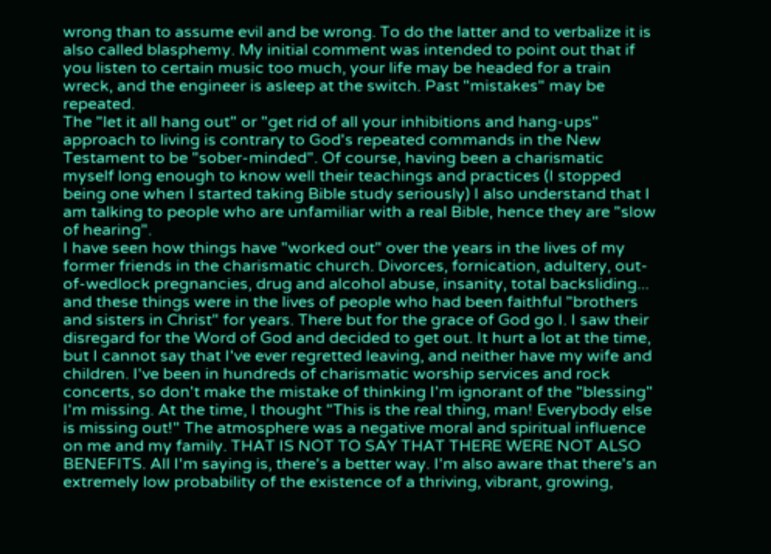wrong than to assume evil and be wrong. To do the latter and to verbalize it is also called blasphemy. My initial comment was intended to point out that if you listen to certain music too much, your life may be headed for a train wreck, and the engineer is asleep at the switch. Past "mistakes" may be repeated.
The "let it all hang out" or "get rid of all your inhibitions and hang-ups" approach to living is contrary to God's repeated commands in the New Testament to be "sober-minded". Of course, having been a charismatic myself long enough to know well their teachings and practices (I stopped being one when I started taking Bible study seriously) I also understand that I am talking to people who are unfamiliar with a real Bible, hence they are "slow of hearing".
I have seen how things have "worked out" over the years in the lives of my former friends in the charismatic church. Divorces, fornication, adultery, out-of-wedlock pregnancies, drug and alcohol abuse, insanity, total backsliding... and these things were in the lives of people who had been faithful "brothers and sisters in Christ" for years. There but for the grace of God go I. I saw their disregard for the Word of God and decided to get out. It hurt a lot at the time, but I cannot say that I've ever regretted leaving, and neither have my wife and children. I've been in hundreds of charismatic worship services and rock concerts, so don't make the mistake of thinking I'm ignorant of the "blessing" I'm missing. At the time, I thought "This is the real thing, man! Everybody else is missing out!" The atmosphere was a negative moral and spiritual influence on me and my family. THAT IS NOT TO SAY THAT THERE WERE NOT ALSO BENEFITS. All I'm saying is, there's a better way. I'm also aware that there's an extremely low probability of the existence of a thriving, vibrant, growing,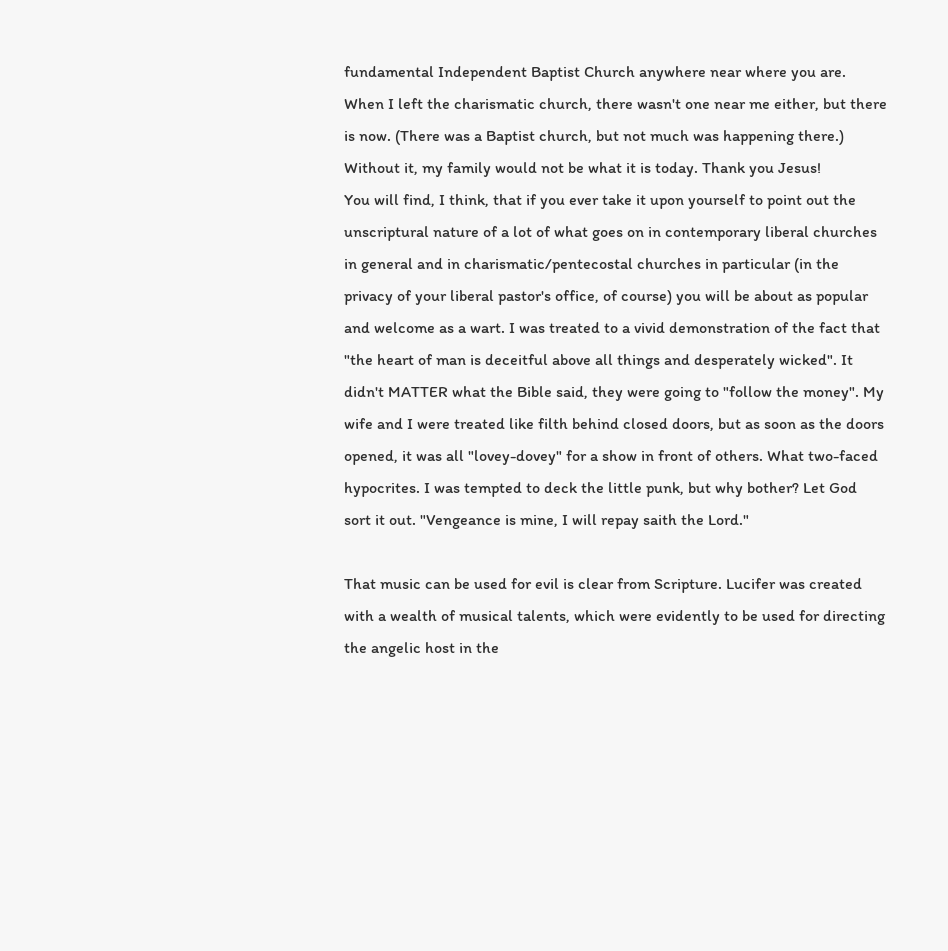fundamental Independent Baptist Church anywhere near where you are. When I left the charismatic church, there wasn't one near me either, but there is now. (There was a Baptist church, but not much was happening there.) Without it, my family would not be what it is today. Thank you Jesus!
You will find, I think, that if you ever take it upon yourself to point out the unscriptural nature of a lot of what goes on in contemporary liberal churches in general and in charismatic/pentecostal churches in particular (in the privacy of your liberal pastor's office, of course) you will be about as popular and welcome as a wart. I was treated to a vivid demonstration of the fact that "the heart of man is deceitful above all things and desperately wicked". It didn't MATTER what the Bible said, they were going to "follow the money". My wife and I were treated like filth behind closed doors, but as soon as the doors opened, it was all "lovey-dovey" for a show in front of others. What two-faced hypocrites. I was tempted to deck the little punk, but why bother? Let God sort it out. "Vengeance is mine, I will repay saith the Lord."

That music can be used for evil is clear from Scripture. Lucifer was created with a wealth of musical talents, which were evidently to be used for directing the angelic host in the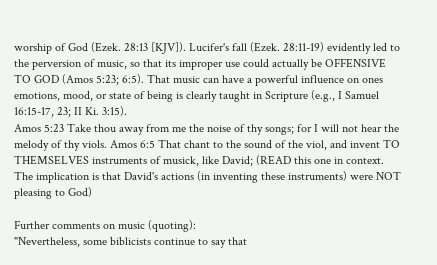worship of God (Ezek. 28:13 [KJV]). Lucifer's fall (Ezek. 28:11-19) evidently led to the perversion of music, so that its improper use could actually be OFFENSIVE TO GOD (Amos 5:23; 6:5). That music can have a powerful influence on ones emotions, mood, or state of being is clearly taught in Scripture (e.g., I Samuel 16:15-17, 23; II Ki. 3:15).
Amos 5:23 Take thou away from me the noise of thy songs; for I will not hear the melody of thy viols. Amos 6:5 That chant to the sound of the viol, and invent TO THEMSELVES instruments of musick, like David; (READ this one in context. The implication is that David's actions (in inventing these instruments) were NOT pleasing to God)

Further comments on music (quoting):
"Nevertheless, some biblicists continue to say that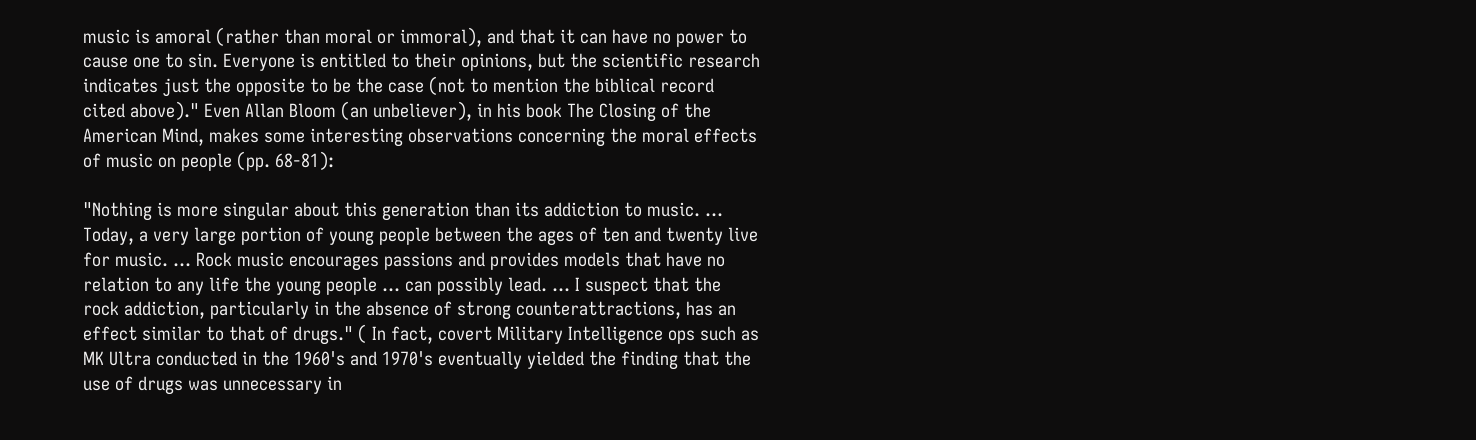music is amoral (rather than moral or immoral), and that it can have no power to cause one to sin. Everyone is entitled to their opinions, but the scientific research indicates just the opposite to be the case (not to mention the biblical record cited above)." Even Allan Bloom (an unbeliever), in his book The Closing of the American Mind, makes some interesting observations concerning the moral effects of music on people (pp. 68-81):

"Nothing is more singular about this generation than its addiction to music. … Today, a very large portion of young people between the ages of ten and twenty live for music. ... Rock music encourages passions and provides models that have no relation to any life the young people ... can possibly lead. ... I suspect that the rock addiction, particularly in the absence of strong counterattractions, has an effect similar to that of drugs." ( In fact, covert Military Intelligence ops such as MK Ultra conducted in the 1960's and 1970's eventually yielded the finding that the use of drugs was unnecessary in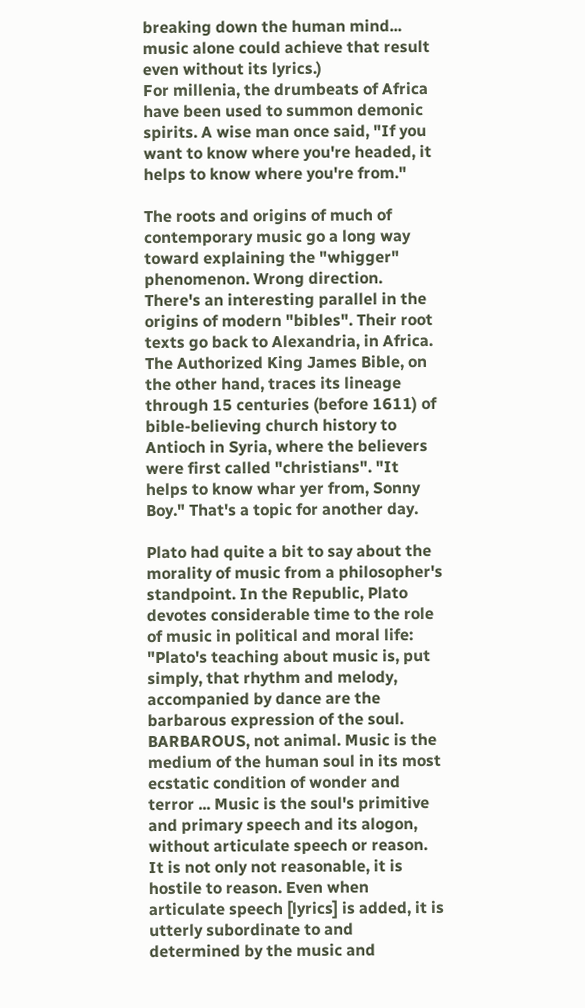breaking down the human mind... music alone could achieve that result even without its lyrics.)
For millenia, the drumbeats of Africa have been used to summon demonic spirits. A wise man once said, "If you want to know where you're headed, it helps to know where you're from."

The roots and origins of much of contemporary music go a long way toward explaining the "whigger" phenomenon. Wrong direction. There's an interesting parallel in the origins of modern "bibles". Their root texts go back to Alexandria, in Africa. The Authorized King James Bible, on the other hand, traces its lineage through 15 centuries (before 1611) of bible-believing church history to Antioch in Syria, where the believers were first called "christians". "It helps to know whar yer from, Sonny Boy." That's a topic for another day.

Plato had quite a bit to say about the morality of music from a philosopher's standpoint. In the Republic, Plato devotes considerable time to the role of music in political and moral life: "Plato's teaching about music is, put simply, that rhythm and melody, accompanied by dance are the barbarous expression of the soul. BARBAROUS, not animal. Music is the medium of the human soul in its most ecstatic condition of wonder and terror ... Music is the soul's primitive and primary speech and its alogon, without articulate speech or reason. It is not only not reasonable, it is hostile to reason. Even when articulate speech [lyrics] is added, it is utterly subordinate to and determined by the music and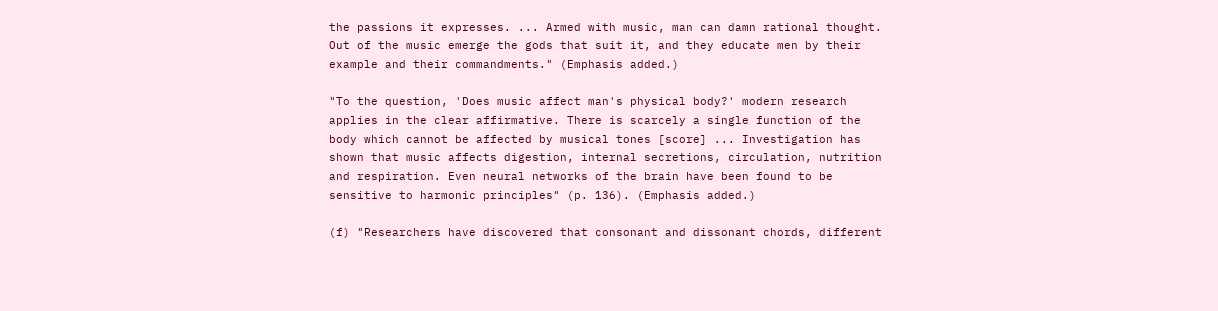the passions it expresses. ... Armed with music, man can damn rational thought. Out of the music emerge the gods that suit it, and they educate men by their example and their commandments." (Emphasis added.)

"To the question, 'Does music affect man's physical body?' modern research applies in the clear affirmative. There is scarcely a single function of the body which cannot be affected by musical tones [score] ... Investigation has shown that music affects digestion, internal secretions, circulation, nutrition and respiration. Even neural networks of the brain have been found to be sensitive to harmonic principles" (p. 136). (Emphasis added.)

(f) "Researchers have discovered that consonant and dissonant chords, different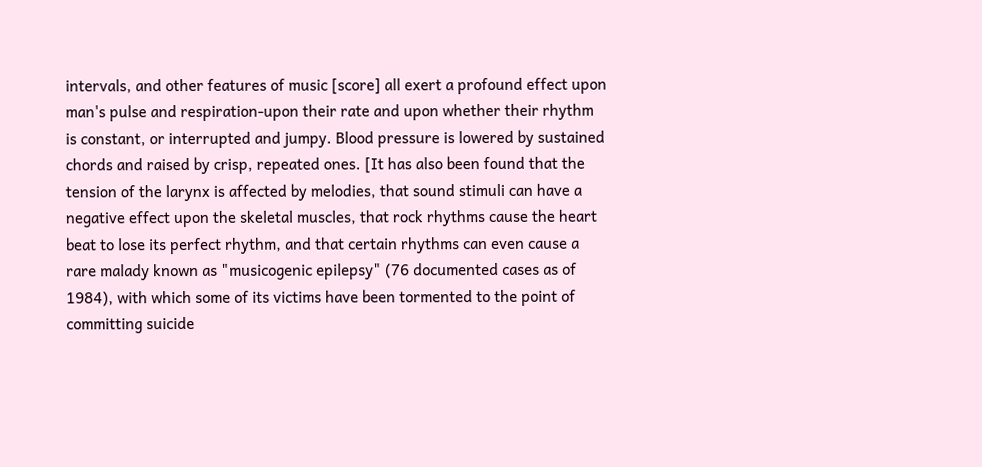intervals, and other features of music [score] all exert a profound effect upon man's pulse and respiration-upon their rate and upon whether their rhythm is constant, or interrupted and jumpy. Blood pressure is lowered by sustained chords and raised by crisp, repeated ones. [It has also been found that the tension of the larynx is affected by melodies, that sound stimuli can have a negative effect upon the skeletal muscles, that rock rhythms cause the heart beat to lose its perfect rhythm, and that certain rhythms can even cause a rare malady known as "musicogenic epilepsy" (76 documented cases as of 1984), with which some of its victims have been tormented to the point of committing suicide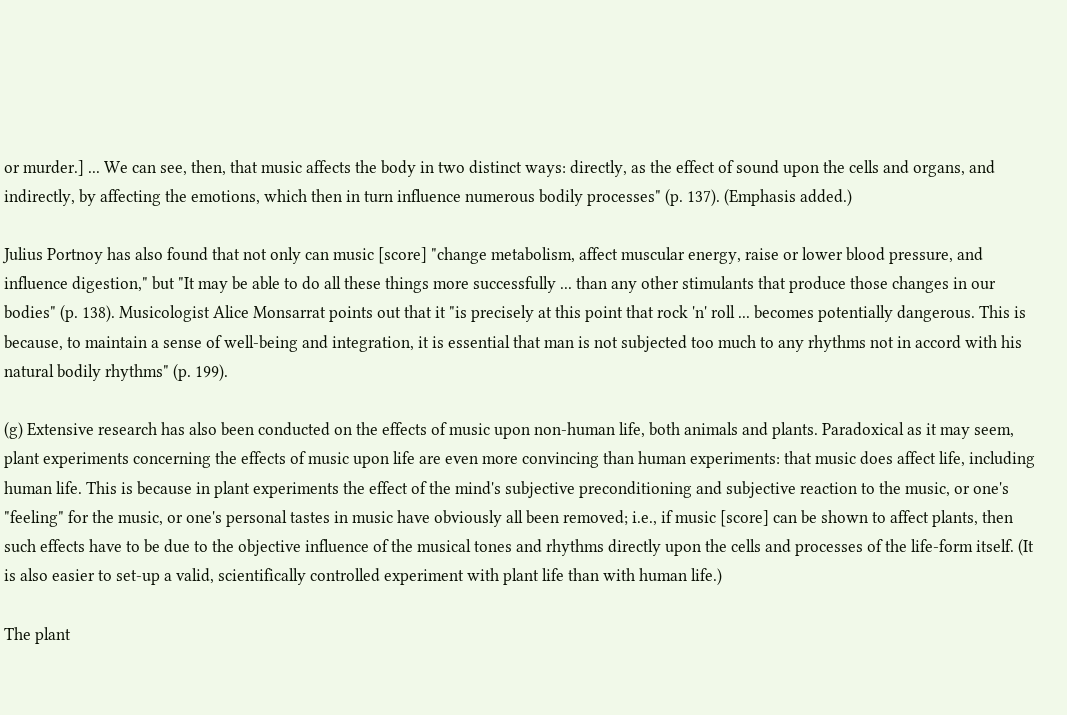or murder.] ... We can see, then, that music affects the body in two distinct ways: directly, as the effect of sound upon the cells and organs, and indirectly, by affecting the emotions, which then in turn influence numerous bodily processes" (p. 137). (Emphasis added.)

Julius Portnoy has also found that not only can music [score] "change metabolism, affect muscular energy, raise or lower blood pressure, and influence digestion," but "It may be able to do all these things more successfully ... than any other stimulants that produce those changes in our bodies" (p. 138). Musicologist Alice Monsarrat points out that it "is precisely at this point that rock 'n' roll ... becomes potentially dangerous. This is because, to maintain a sense of well-being and integration, it is essential that man is not subjected too much to any rhythms not in accord with his natural bodily rhythms" (p. 199).

(g) Extensive research has also been conducted on the effects of music upon non-human life, both animals and plants. Paradoxical as it may seem, plant experiments concerning the effects of music upon life are even more convincing than human experiments: that music does affect life, including human life. This is because in plant experiments the effect of the mind's subjective preconditioning and subjective reaction to the music, or one's "feeling" for the music, or one's personal tastes in music have obviously all been removed; i.e., if music [score] can be shown to affect plants, then such effects have to be due to the objective influence of the musical tones and rhythms directly upon the cells and processes of the life-form itself. (It is also easier to set-up a valid, scientifically controlled experiment with plant life than with human life.)

The plant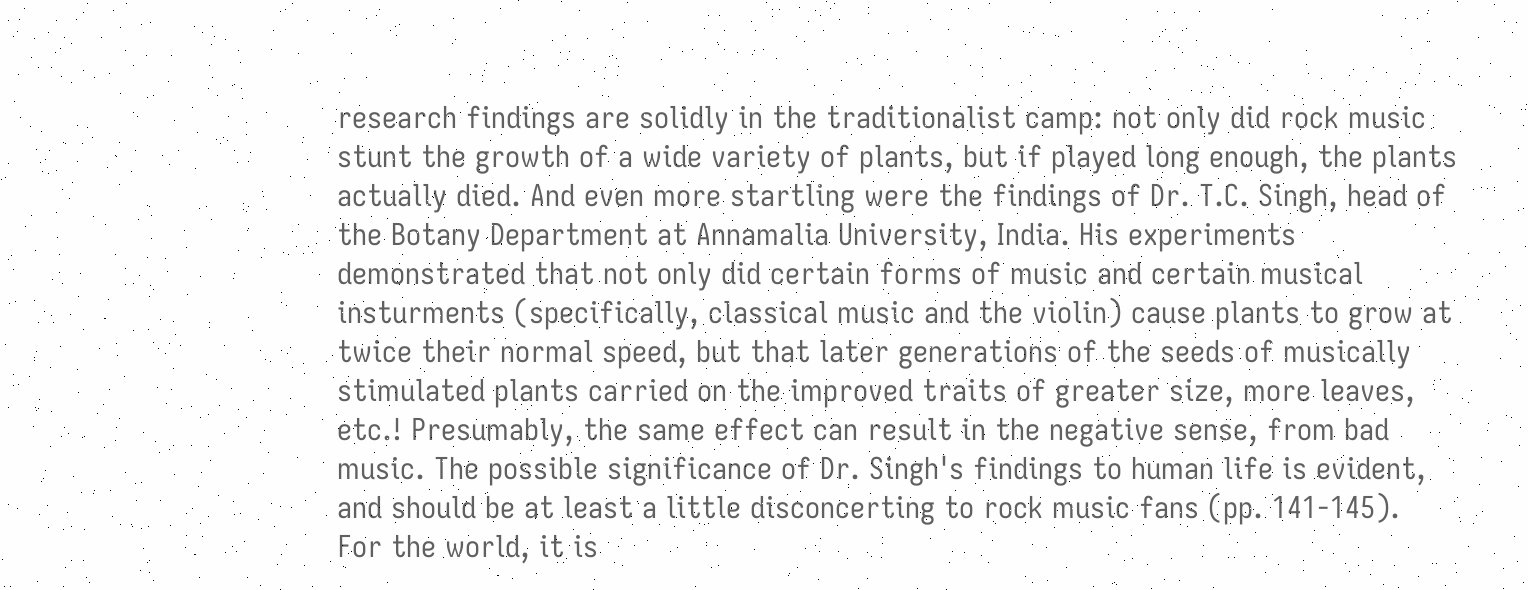research findings are solidly in the traditionalist camp: not only did rock music stunt the growth of a wide variety of plants, but if played long enough, the plants actually died. And even more startling were the findings of Dr. T.C. Singh, head of the Botany Department at Annamalia University, India. His experiments demonstrated that not only did certain forms of music and certain musical insturments (specifically, classical music and the violin) cause plants to grow at twice their normal speed, but that later generations of the seeds of musically stimulated plants carried on the improved traits of greater size, more leaves, etc.! Presumably, the same effect can result in the negative sense, from bad music. The possible significance of Dr. Singh's findings to human life is evident, and should be at least a little disconcerting to rock music fans (pp. 141-145).
For the world, it is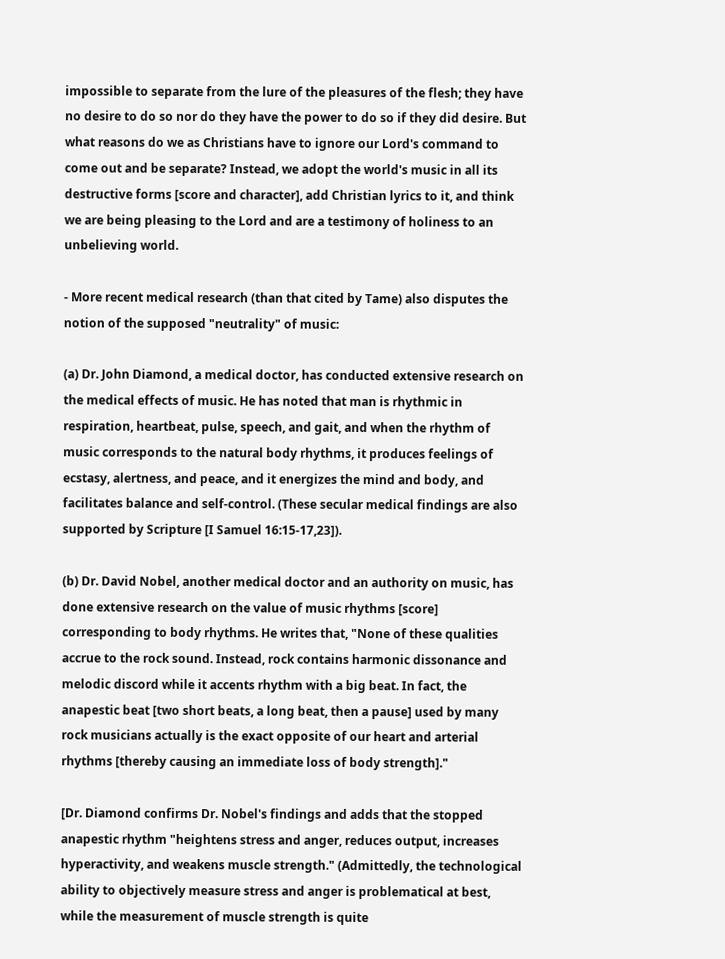impossible to separate from the lure of the pleasures of the flesh; they have no desire to do so nor do they have the power to do so if they did desire. But what reasons do we as Christians have to ignore our Lord's command to come out and be separate? Instead, we adopt the world's music in all its destructive forms [score and character], add Christian lyrics to it, and think we are being pleasing to the Lord and are a testimony of holiness to an unbelieving world.

- More recent medical research (than that cited by Tame) also disputes the notion of the supposed "neutrality" of music:

(a) Dr. John Diamond, a medical doctor, has conducted extensive research on the medical effects of music. He has noted that man is rhythmic in respiration, heartbeat, pulse, speech, and gait, and when the rhythm of music corresponds to the natural body rhythms, it produces feelings of ecstasy, alertness, and peace, and it energizes the mind and body, and facilitates balance and self-control. (These secular medical findings are also supported by Scripture [I Samuel 16:15-17,23]).

(b) Dr. David Nobel, another medical doctor and an authority on music, has done extensive research on the value of music rhythms [score] corresponding to body rhythms. He writes that, "None of these qualities accrue to the rock sound. Instead, rock contains harmonic dissonance and melodic discord while it accents rhythm with a big beat. In fact, the anapestic beat [two short beats, a long beat, then a pause] used by many rock musicians actually is the exact opposite of our heart and arterial rhythms [thereby causing an immediate loss of body strength]."

[Dr. Diamond confirms Dr. Nobel's findings and adds that the stopped anapestic rhythm "heightens stress and anger, reduces output, increases hyperactivity, and weakens muscle strength." (Admittedly, the technological ability to objectively measure stress and anger is problematical at best, while the measurement of muscle strength is quite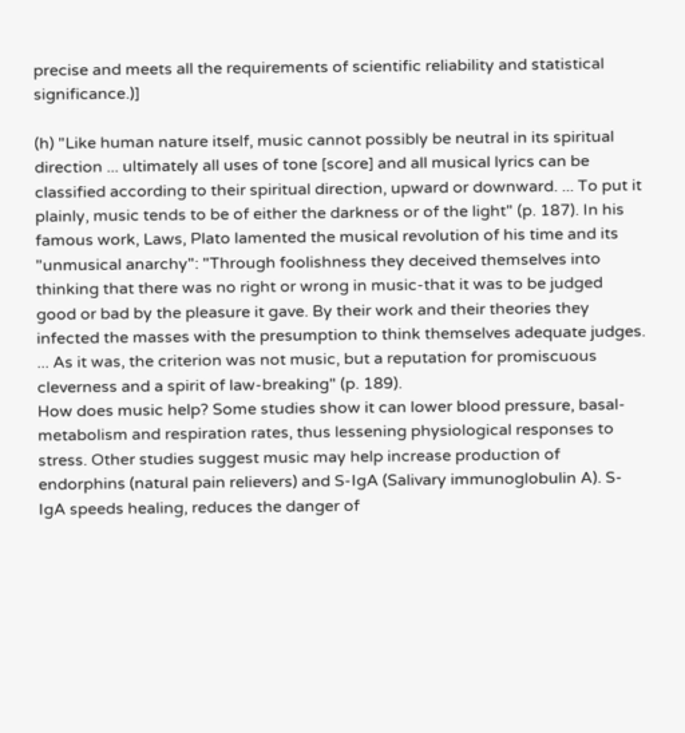precise and meets all the requirements of scientific reliability and statistical significance.)]

(h) "Like human nature itself, music cannot possibly be neutral in its spiritual direction ... ultimately all uses of tone [score] and all musical lyrics can be classified according to their spiritual direction, upward or downward. ... To put it plainly, music tends to be of either the darkness or of the light" (p. 187). In his famous work, Laws, Plato lamented the musical revolution of his time and its "unmusical anarchy": "Through foolishness they deceived themselves into thinking that there was no right or wrong in music-that it was to be judged good or bad by the pleasure it gave. By their work and their theories they infected the masses with the presumption to think themselves adequate judges. ... As it was, the criterion was not music, but a reputation for promiscuous cleverness and a spirit of law-breaking" (p. 189).
How does music help? Some studies show it can lower blood pressure, basal-metabolism and respiration rates, thus lessening physiological responses to stress. Other studies suggest music may help increase production of endorphins (natural pain relievers) and S-IgA (Salivary immunoglobulin A). S-IgA speeds healing, reduces the danger of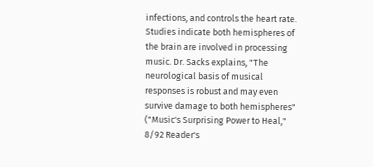infections, and controls the heart rate. Studies indicate both hemispheres of the brain are involved in processing music. Dr. Sacks explains, "The neurological basis of musical responses is robust and may even survive damage to both hemispheres" ("Music's Surprising Power to Heal," 8/92 Reader's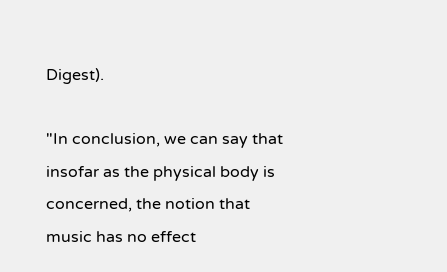Digest).

"In conclusion, we can say that insofar as the physical body is concerned, the notion that music has no effect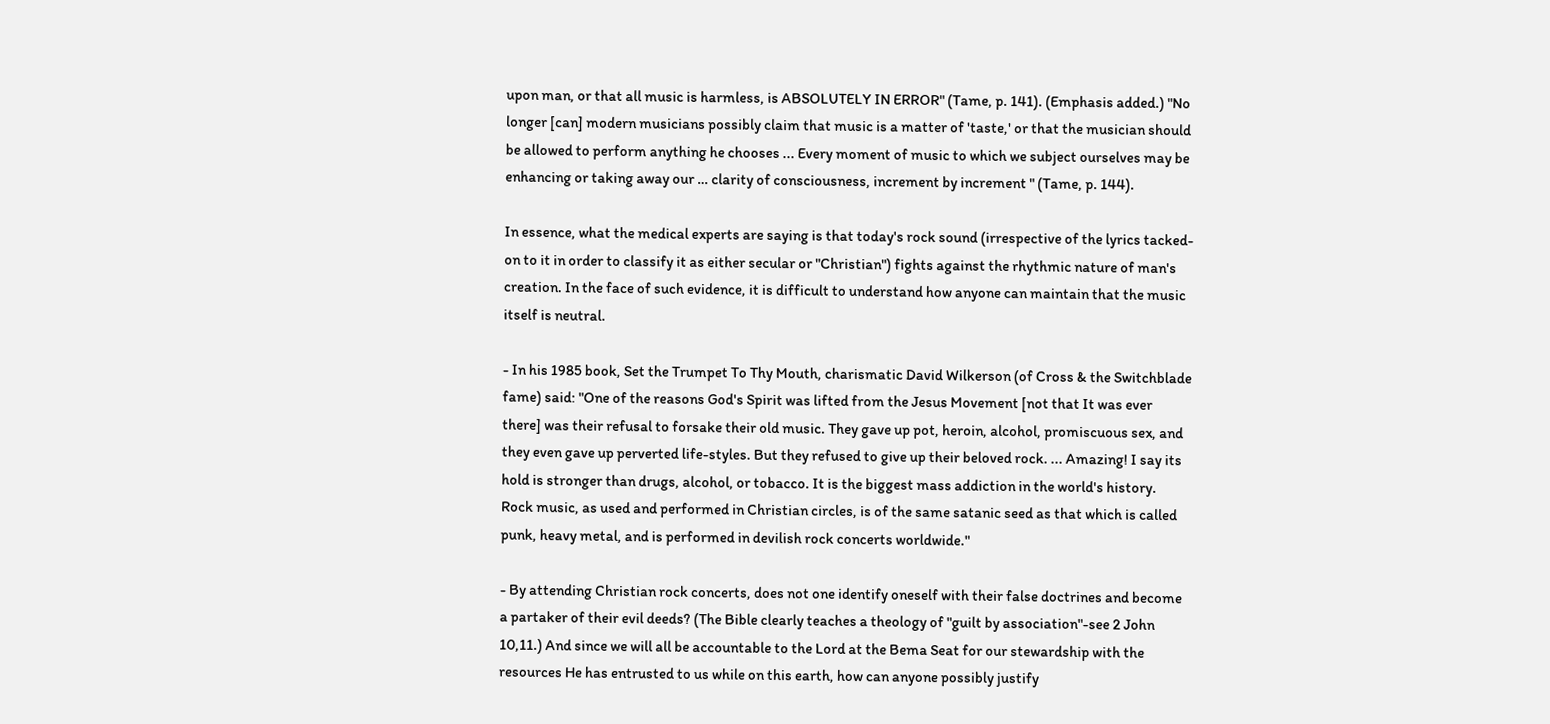upon man, or that all music is harmless, is ABSOLUTELY IN ERROR" (Tame, p. 141). (Emphasis added.) "No longer [can] modern musicians possibly claim that music is a matter of 'taste,' or that the musician should be allowed to perform anything he chooses ... Every moment of music to which we subject ourselves may be enhancing or taking away our … clarity of consciousness, increment by increment " (Tame, p. 144).

In essence, what the medical experts are saying is that today's rock sound (irrespective of the lyrics tacked-on to it in order to classify it as either secular or "Christian") fights against the rhythmic nature of man's creation. In the face of such evidence, it is difficult to understand how anyone can maintain that the music itself is neutral.

- In his 1985 book, Set the Trumpet To Thy Mouth, charismatic David Wilkerson (of Cross & the Switchblade fame) said: "One of the reasons God's Spirit was lifted from the Jesus Movement [not that It was ever there] was their refusal to forsake their old music. They gave up pot, heroin, alcohol, promiscuous sex, and they even gave up perverted life-styles. But they refused to give up their beloved rock. ... Amazing! I say its hold is stronger than drugs, alcohol, or tobacco. It is the biggest mass addiction in the world's history. Rock music, as used and performed in Christian circles, is of the same satanic seed as that which is called punk, heavy metal, and is performed in devilish rock concerts worldwide."

- By attending Christian rock concerts, does not one identify oneself with their false doctrines and become a partaker of their evil deeds? (The Bible clearly teaches a theology of "guilt by association"-see 2 John 10,11.) And since we will all be accountable to the Lord at the Bema Seat for our stewardship with the resources He has entrusted to us while on this earth, how can anyone possibly justify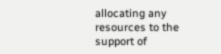allocating any resources to the support of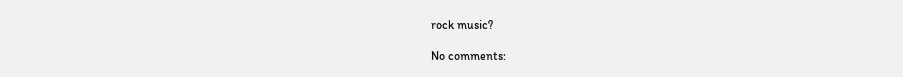rock music?

No comments: